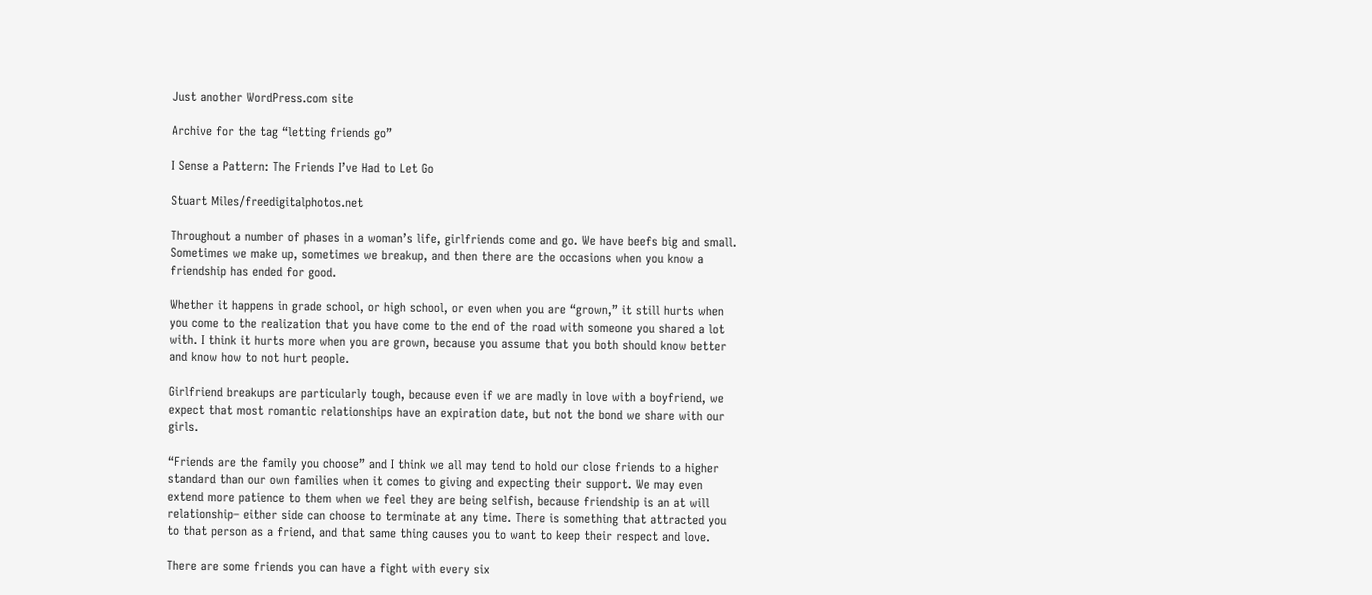Just another WordPress.com site

Archive for the tag “letting friends go”

I Sense a Pattern: The Friends I’ve Had to Let Go

Stuart Miles/freedigitalphotos.net

Throughout a number of phases in a woman’s life, girlfriends come and go. We have beefs big and small. Sometimes we make up, sometimes we breakup, and then there are the occasions when you know a friendship has ended for good.

Whether it happens in grade school, or high school, or even when you are “grown,” it still hurts when you come to the realization that you have come to the end of the road with someone you shared a lot with. I think it hurts more when you are grown, because you assume that you both should know better and know how to not hurt people.

Girlfriend breakups are particularly tough, because even if we are madly in love with a boyfriend, we expect that most romantic relationships have an expiration date, but not the bond we share with our girls.

“Friends are the family you choose” and I think we all may tend to hold our close friends to a higher standard than our own families when it comes to giving and expecting their support. We may even extend more patience to them when we feel they are being selfish, because friendship is an at will relationship– either side can choose to terminate at any time. There is something that attracted you to that person as a friend, and that same thing causes you to want to keep their respect and love.

There are some friends you can have a fight with every six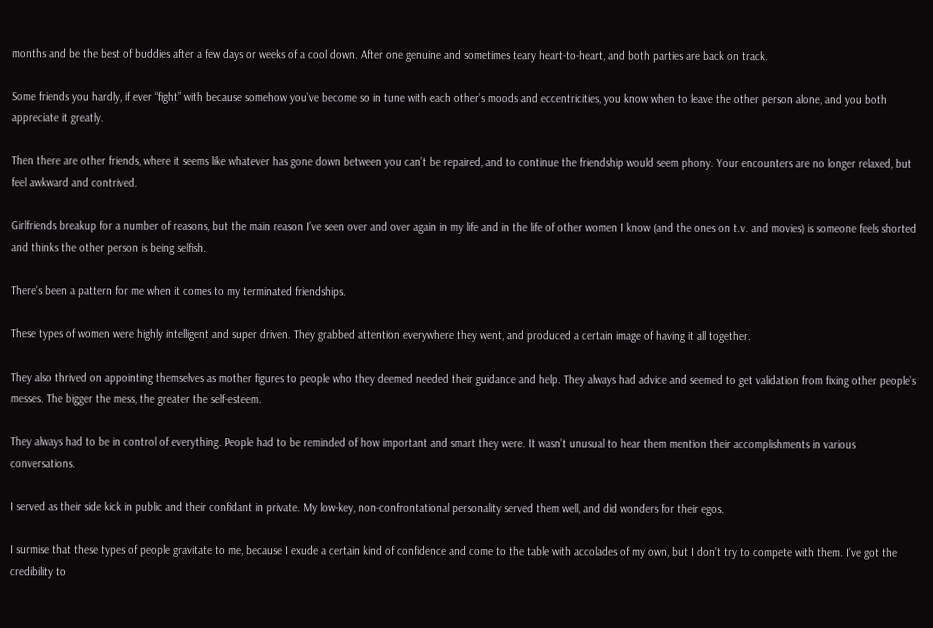months and be the best of buddies after a few days or weeks of a cool down. After one genuine and sometimes teary heart-to-heart, and both parties are back on track.

Some friends you hardly, if ever “fight” with because somehow you’ve become so in tune with each other’s moods and eccentricities, you know when to leave the other person alone, and you both appreciate it greatly.

Then there are other friends, where it seems like whatever has gone down between you can’t be repaired, and to continue the friendship would seem phony. Your encounters are no longer relaxed, but feel awkward and contrived.

Girlfriends breakup for a number of reasons, but the main reason I’ve seen over and over again in my life and in the life of other women I know (and the ones on t.v. and movies) is someone feels shorted and thinks the other person is being selfish.

There’s been a pattern for me when it comes to my terminated friendships.

These types of women were highly intelligent and super driven. They grabbed attention everywhere they went, and produced a certain image of having it all together.

They also thrived on appointing themselves as mother figures to people who they deemed needed their guidance and help. They always had advice and seemed to get validation from fixing other people’s messes. The bigger the mess, the greater the self-esteem.

They always had to be in control of everything. People had to be reminded of how important and smart they were. It wasn’t unusual to hear them mention their accomplishments in various conversations.

I served as their side kick in public and their confidant in private. My low-key, non-confrontational personality served them well, and did wonders for their egos.

I surmise that these types of people gravitate to me, because I exude a certain kind of confidence and come to the table with accolades of my own, but I don’t try to compete with them. I’ve got the credibility to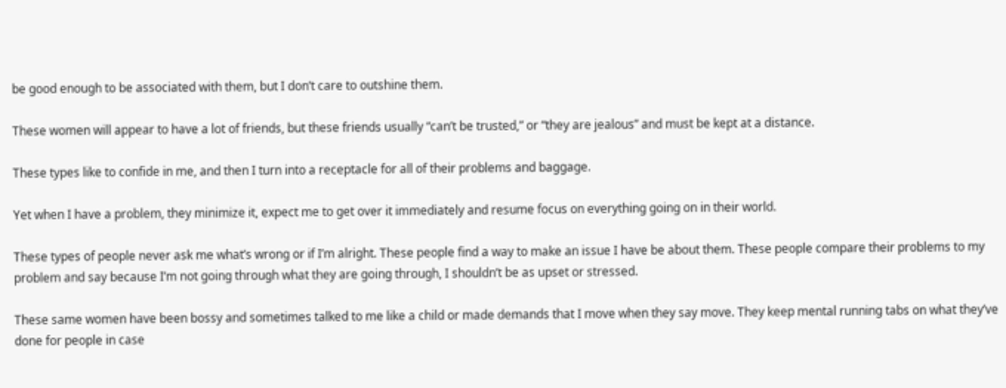be good enough to be associated with them, but I don’t care to outshine them.

These women will appear to have a lot of friends, but these friends usually “can’t be trusted,” or “they are jealous” and must be kept at a distance.

These types like to confide in me, and then I turn into a receptacle for all of their problems and baggage.

Yet when I have a problem, they minimize it, expect me to get over it immediately and resume focus on everything going on in their world.

These types of people never ask me what’s wrong or if I’m alright. These people find a way to make an issue I have be about them. These people compare their problems to my problem and say because I’m not going through what they are going through, I shouldn’t be as upset or stressed.

These same women have been bossy and sometimes talked to me like a child or made demands that I move when they say move. They keep mental running tabs on what they’ve done for people in case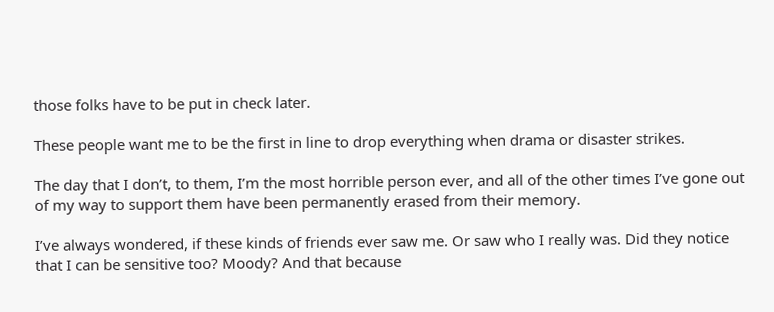those folks have to be put in check later.

These people want me to be the first in line to drop everything when drama or disaster strikes.

The day that I don’t, to them, I’m the most horrible person ever, and all of the other times I’ve gone out of my way to support them have been permanently erased from their memory.

I’ve always wondered, if these kinds of friends ever saw me. Or saw who I really was. Did they notice that I can be sensitive too? Moody? And that because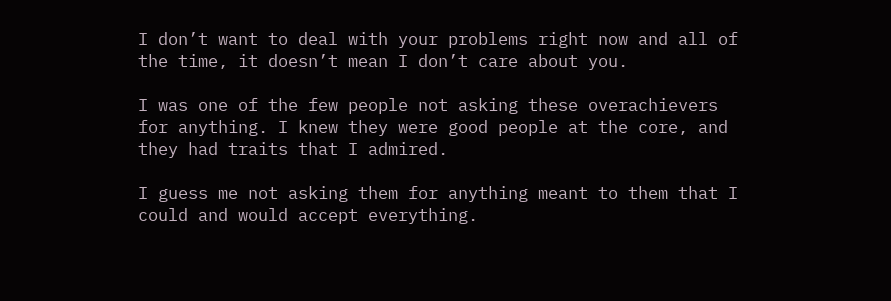I don’t want to deal with your problems right now and all of the time, it doesn’t mean I don’t care about you.

I was one of the few people not asking these overachievers for anything. I knew they were good people at the core, and they had traits that I admired.

I guess me not asking them for anything meant to them that I could and would accept everything.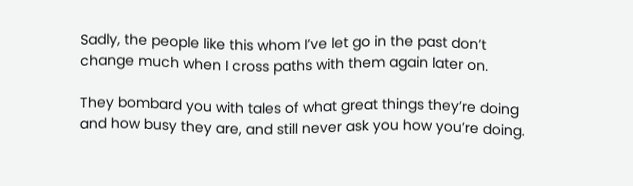Sadly, the people like this whom I’ve let go in the past don’t change much when I cross paths with them again later on.

They bombard you with tales of what great things they’re doing and how busy they are, and still never ask you how you’re doing.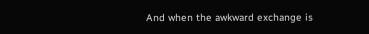And when the awkward exchange is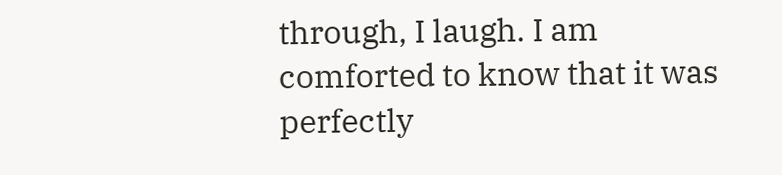through, I laugh. I am comforted to know that it was perfectly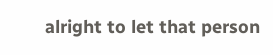alright to let that person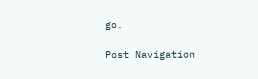go.

Post Navigation